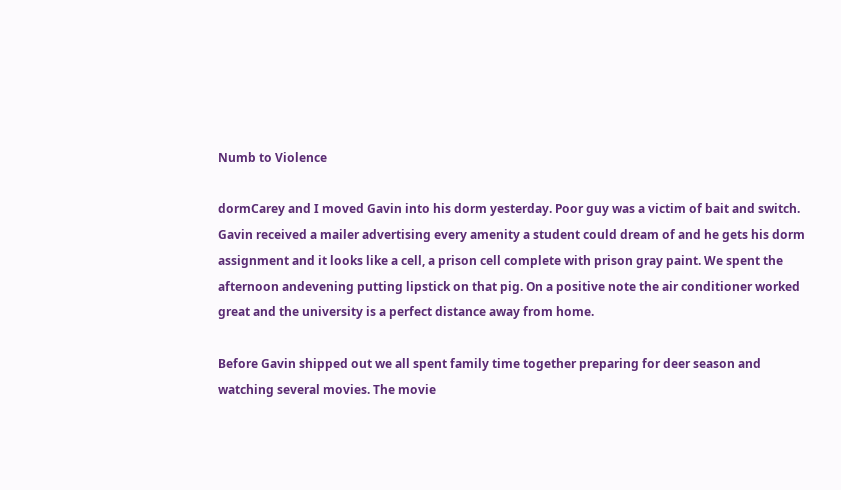Numb to Violence

dormCarey and I moved Gavin into his dorm yesterday. Poor guy was a victim of bait and switch. Gavin received a mailer advertising every amenity a student could dream of and he gets his dorm assignment and it looks like a cell, a prison cell complete with prison gray paint. We spent the afternoon andevening putting lipstick on that pig. On a positive note the air conditioner worked great and the university is a perfect distance away from home.

Before Gavin shipped out we all spent family time together preparing for deer season and watching several movies. The movie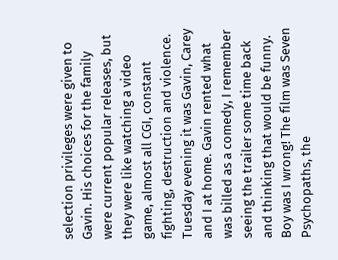selection privileges were given to Gavin. His choices for the family were current popular releases, but they were like watching a video game, almost all CGI, constant fighting, destruction and violence. Tuesday evening it was Gavin, Carey and I at home. Gavin rented what was billed as a comedy, I remember seeing the trailer some time back and thinking that would be funny. Boy was I wrong! The film was Seven Psychopaths, the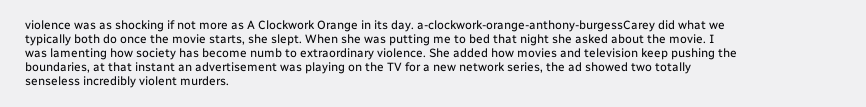violence was as shocking if not more as A Clockwork Orange in its day. a-clockwork-orange-anthony-burgessCarey did what we typically both do once the movie starts, she slept. When she was putting me to bed that night she asked about the movie. I was lamenting how society has become numb to extraordinary violence. She added how movies and television keep pushing the boundaries, at that instant an advertisement was playing on the TV for a new network series, the ad showed two totally senseless incredibly violent murders.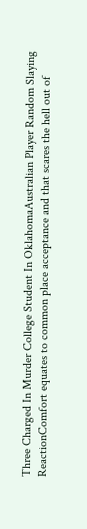Three Charged In Murder College Student In OklahomaAustralian Player Random Slaying ReactionComfort equates to common place acceptance and that scares the hell out of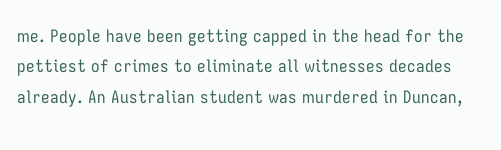me. People have been getting capped in the head for the pettiest of crimes to eliminate all witnesses decades already. An Australian student was murdered in Duncan,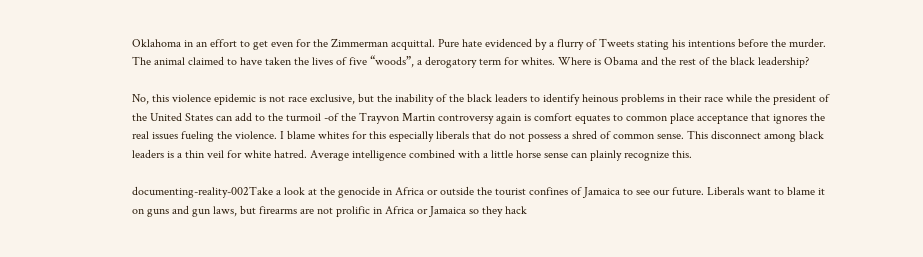Oklahoma in an effort to get even for the Zimmerman acquittal. Pure hate evidenced by a flurry of Tweets stating his intentions before the murder. The animal claimed to have taken the lives of five “woods”, a derogatory term for whites. Where is Obama and the rest of the black leadership?

No, this violence epidemic is not race exclusive, but the inability of the black leaders to identify heinous problems in their race while the president of the United States can add to the turmoil -of the Trayvon Martin controversy again is comfort equates to common place acceptance that ignores the real issues fueling the violence. I blame whites for this especially liberals that do not possess a shred of common sense. This disconnect among black leaders is a thin veil for white hatred. Average intelligence combined with a little horse sense can plainly recognize this.

documenting-reality-002Take a look at the genocide in Africa or outside the tourist confines of Jamaica to see our future. Liberals want to blame it on guns and gun laws, but firearms are not prolific in Africa or Jamaica so they hack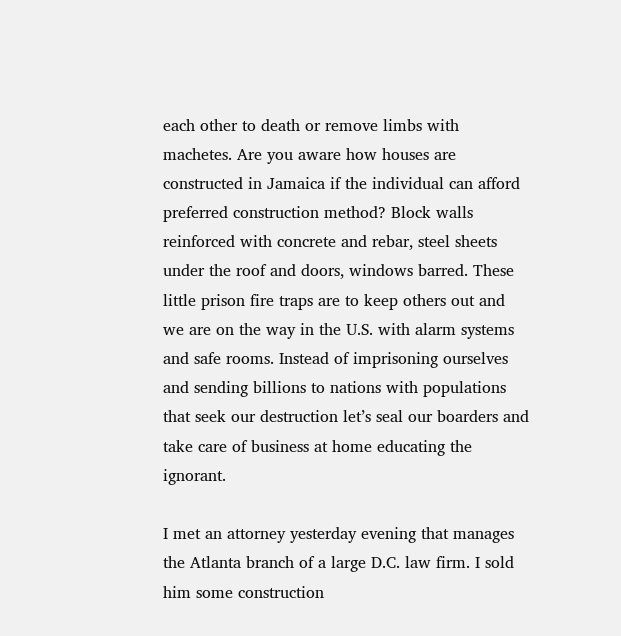each other to death or remove limbs with machetes. Are you aware how houses are constructed in Jamaica if the individual can afford preferred construction method? Block walls reinforced with concrete and rebar, steel sheets under the roof and doors, windows barred. These little prison fire traps are to keep others out and we are on the way in the U.S. with alarm systems and safe rooms. Instead of imprisoning ourselves and sending billions to nations with populations that seek our destruction let’s seal our boarders and take care of business at home educating the ignorant.

I met an attorney yesterday evening that manages the Atlanta branch of a large D.C. law firm. I sold him some construction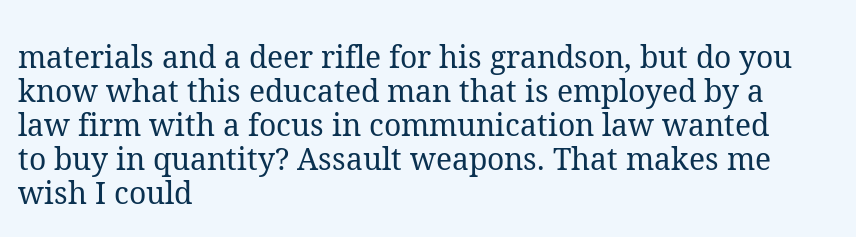materials and a deer rifle for his grandson, but do you know what this educated man that is employed by a law firm with a focus in communication law wanted to buy in quantity? Assault weapons. That makes me wish I could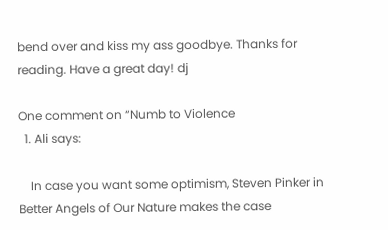bend over and kiss my ass goodbye. Thanks for reading. Have a great day! dj

One comment on “Numb to Violence
  1. Ali says:

    In case you want some optimism, Steven Pinker in Better Angels of Our Nature makes the case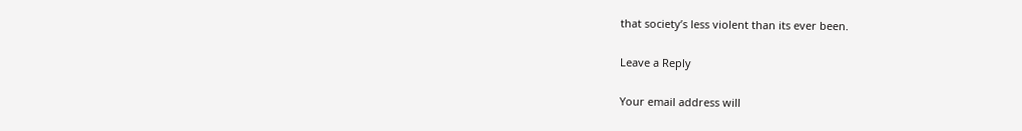that society’s less violent than its ever been.

Leave a Reply

Your email address will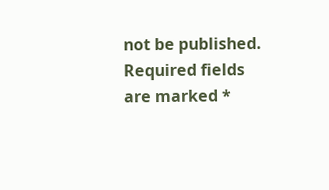not be published. Required fields are marked *